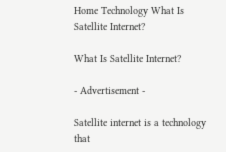Home Technology What Is Satellite Internet?

What Is Satellite Internet?

- Advertisement -

Satellite internet is a technology that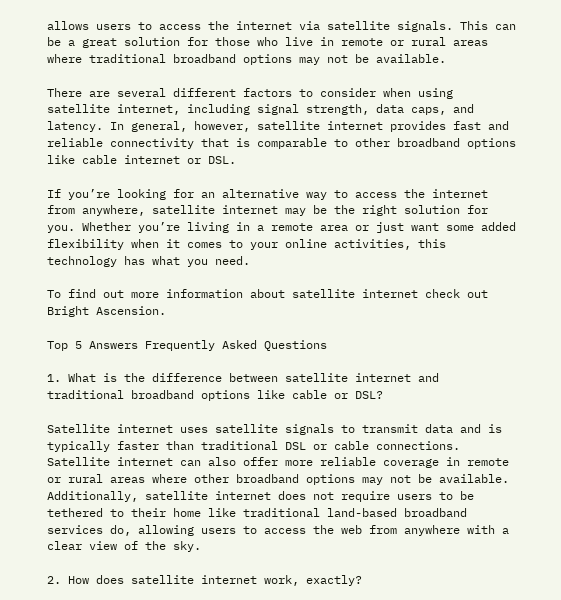allows users to access the internet via satellite signals. This can be a great solution for those who live in remote or rural areas where traditional broadband options may not be available.

There are several different factors to consider when using satellite internet, including signal strength, data caps, and latency. In general, however, satellite internet provides fast and reliable connectivity that is comparable to other broadband options like cable internet or DSL.

If you’re looking for an alternative way to access the internet from anywhere, satellite internet may be the right solution for you. Whether you’re living in a remote area or just want some added flexibility when it comes to your online activities, this technology has what you need.

To find out more information about satellite internet check out Bright Ascension.

Top 5 Answers Frequently Asked Questions

1. What is the difference between satellite internet and traditional broadband options like cable or DSL?

Satellite internet uses satellite signals to transmit data and is typically faster than traditional DSL or cable connections. Satellite internet can also offer more reliable coverage in remote or rural areas where other broadband options may not be available. Additionally, satellite internet does not require users to be tethered to their home like traditional land-based broadband services do, allowing users to access the web from anywhere with a clear view of the sky.

2. How does satellite internet work, exactly?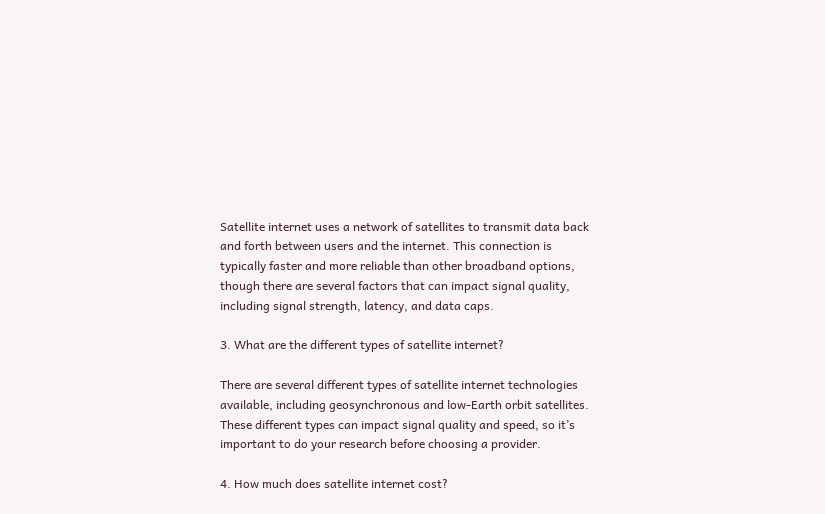Satellite internet uses a network of satellites to transmit data back and forth between users and the internet. This connection is typically faster and more reliable than other broadband options, though there are several factors that can impact signal quality, including signal strength, latency, and data caps.

3. What are the different types of satellite internet?

There are several different types of satellite internet technologies available, including geosynchronous and low-Earth orbit satellites. These different types can impact signal quality and speed, so it’s important to do your research before choosing a provider.

4. How much does satellite internet cost?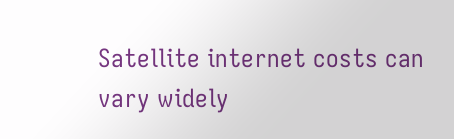Satellite internet costs can vary widely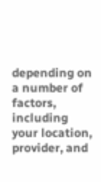depending on a number of factors, including your location, provider, and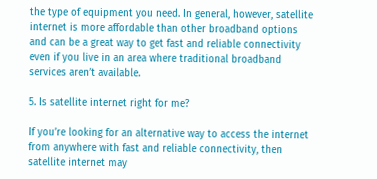the type of equipment you need. In general, however, satellite internet is more affordable than other broadband options and can be a great way to get fast and reliable connectivity even if you live in an area where traditional broadband services aren’t available.

5. Is satellite internet right for me?

If you’re looking for an alternative way to access the internet from anywhere with fast and reliable connectivity, then satellite internet may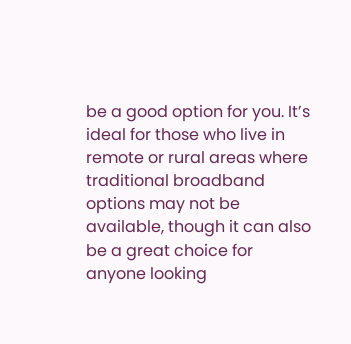be a good option for you. It’s ideal for those who live in remote or rural areas where traditional broadband options may not be available, though it can also be a great choice for anyone looking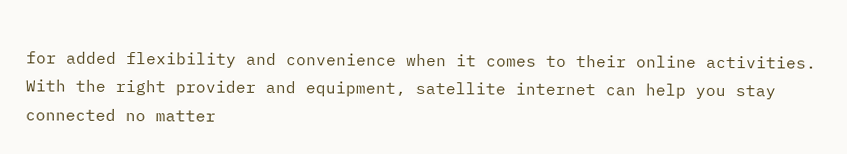for added flexibility and convenience when it comes to their online activities. With the right provider and equipment, satellite internet can help you stay connected no matter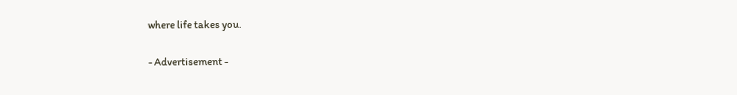where life takes you.

- Advertisement -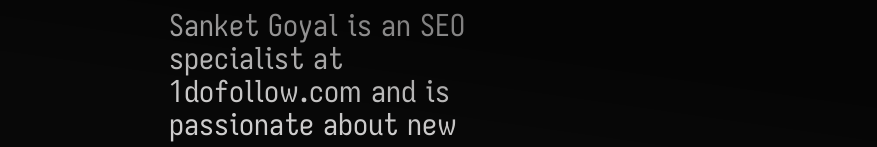Sanket Goyal is an SEO specialist at 1dofollow.com and is passionate about new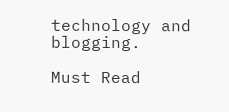technology and blogging.

Must Read